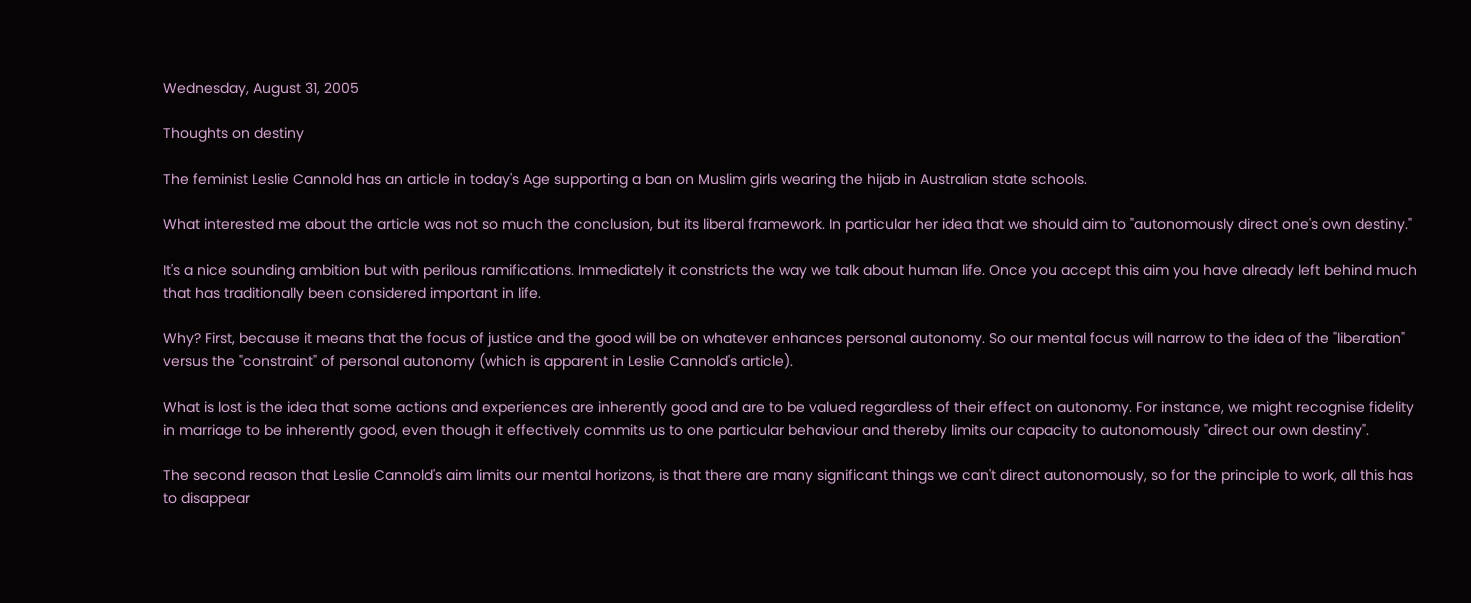Wednesday, August 31, 2005

Thoughts on destiny

The feminist Leslie Cannold has an article in today's Age supporting a ban on Muslim girls wearing the hijab in Australian state schools.

What interested me about the article was not so much the conclusion, but its liberal framework. In particular her idea that we should aim to "autonomously direct one's own destiny."

It's a nice sounding ambition but with perilous ramifications. Immediately it constricts the way we talk about human life. Once you accept this aim you have already left behind much that has traditionally been considered important in life.

Why? First, because it means that the focus of justice and the good will be on whatever enhances personal autonomy. So our mental focus will narrow to the idea of the "liberation" versus the "constraint" of personal autonomy (which is apparent in Leslie Cannold's article).

What is lost is the idea that some actions and experiences are inherently good and are to be valued regardless of their effect on autonomy. For instance, we might recognise fidelity in marriage to be inherently good, even though it effectively commits us to one particular behaviour and thereby limits our capacity to autonomously "direct our own destiny".

The second reason that Leslie Cannold's aim limits our mental horizons, is that there are many significant things we can't direct autonomously, so for the principle to work, all this has to disappear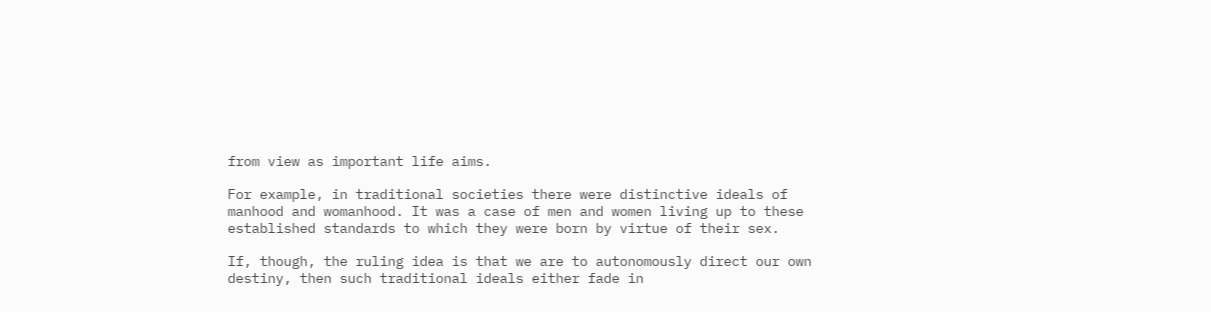from view as important life aims.

For example, in traditional societies there were distinctive ideals of manhood and womanhood. It was a case of men and women living up to these established standards to which they were born by virtue of their sex.

If, though, the ruling idea is that we are to autonomously direct our own destiny, then such traditional ideals either fade in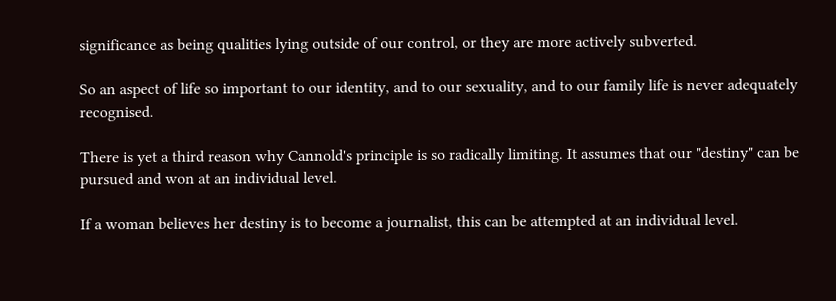significance as being qualities lying outside of our control, or they are more actively subverted.

So an aspect of life so important to our identity, and to our sexuality, and to our family life is never adequately recognised.

There is yet a third reason why Cannold's principle is so radically limiting. It assumes that our "destiny" can be pursued and won at an individual level.

If a woman believes her destiny is to become a journalist, this can be attempted at an individual level.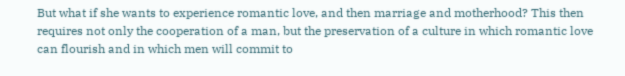But what if she wants to experience romantic love, and then marriage and motherhood? This then requires not only the cooperation of a man, but the preservation of a culture in which romantic love can flourish and in which men will commit to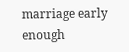marriage early enough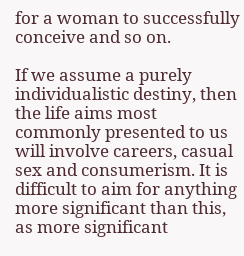for a woman to successfully conceive and so on.

If we assume a purely individualistic destiny, then the life aims most commonly presented to us will involve careers, casual sex and consumerism. It is difficult to aim for anything more significant than this, as more significant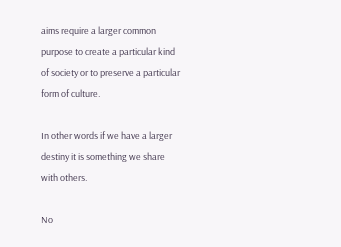aims require a larger common purpose to create a particular kind of society or to preserve a particular form of culture.

In other words if we have a larger destiny it is something we share with others.

No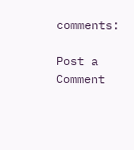comments:

Post a Comment